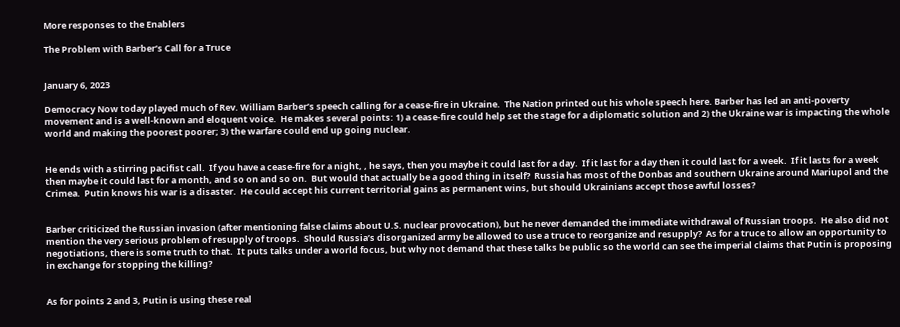More responses to the Enablers

The Problem with Barber’s Call for a Truce


January 6, 2023

Democracy Now today played much of Rev. William Barber’s speech calling for a cease-fire in Ukraine.  The Nation printed out his whole speech here. Barber has led an anti-poverty movement and is a well-known and eloquent voice.  He makes several points: 1) a cease-fire could help set the stage for a diplomatic solution and 2) the Ukraine war is impacting the whole world and making the poorest poorer; 3) the warfare could end up going nuclear.


He ends with a stirring pacifist call.  If you have a cease-fire for a night, , he says, then you maybe it could last for a day.  If it last for a day then it could last for a week.  If it lasts for a week then maybe it could last for a month, and so on and so on.  But would that actually be a good thing in itself?  Russia has most of the Donbas and southern Ukraine around Mariupol and the Crimea.  Putin knows his war is a disaster.  He could accept his current territorial gains as permanent wins, but should Ukrainians accept those awful losses?


Barber criticized the Russian invasion (after mentioning false claims about U.S. nuclear provocation), but he never demanded the immediate withdrawal of Russian troops.  He also did not mention the very serious problem of resupply of troops.  Should Russia’s disorganized army be allowed to use a truce to reorganize and resupply?  As for a truce to allow an opportunity to negotiations, there is some truth to that.  It puts talks under a world focus, but why not demand that these talks be public so the world can see the imperial claims that Putin is proposing in exchange for stopping the killing?


As for points 2 and 3, Putin is using these real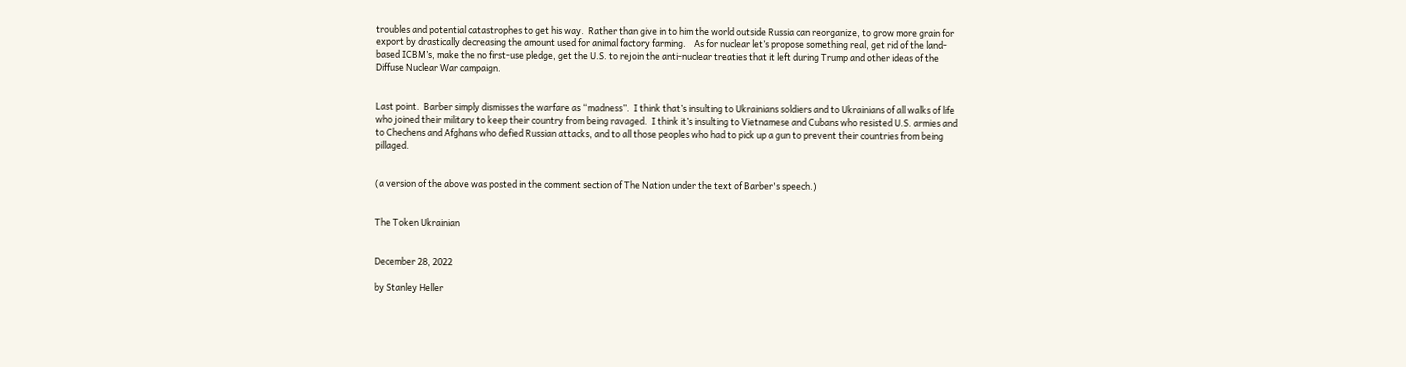troubles and potential catastrophes to get his way.  Rather than give in to him the world outside Russia can reorganize, to grow more grain for export by drastically decreasing the amount used for animal factory farming.    As for nuclear let’s propose something real, get rid of the land-based ICBM’s, make the no first-use pledge, get the U.S. to rejoin the anti-nuclear treaties that it left during Trump and other ideas of the Diffuse Nuclear War campaign.


Last point.  Barber simply dismisses the warfare as “madness”.  I think that’s insulting to Ukrainians soldiers and to Ukrainians of all walks of life who joined their military to keep their country from being ravaged.  I think it’s insulting to Vietnamese and Cubans who resisted U.S. armies and to Chechens and Afghans who defied Russian attacks, and to all those peoples who had to pick up a gun to prevent their countries from being pillaged.


(a version of the above was posted in the comment section of The Nation under the text of Barber's speech.)


The Token Ukrainian


December 28, 2022

by Stanley Heller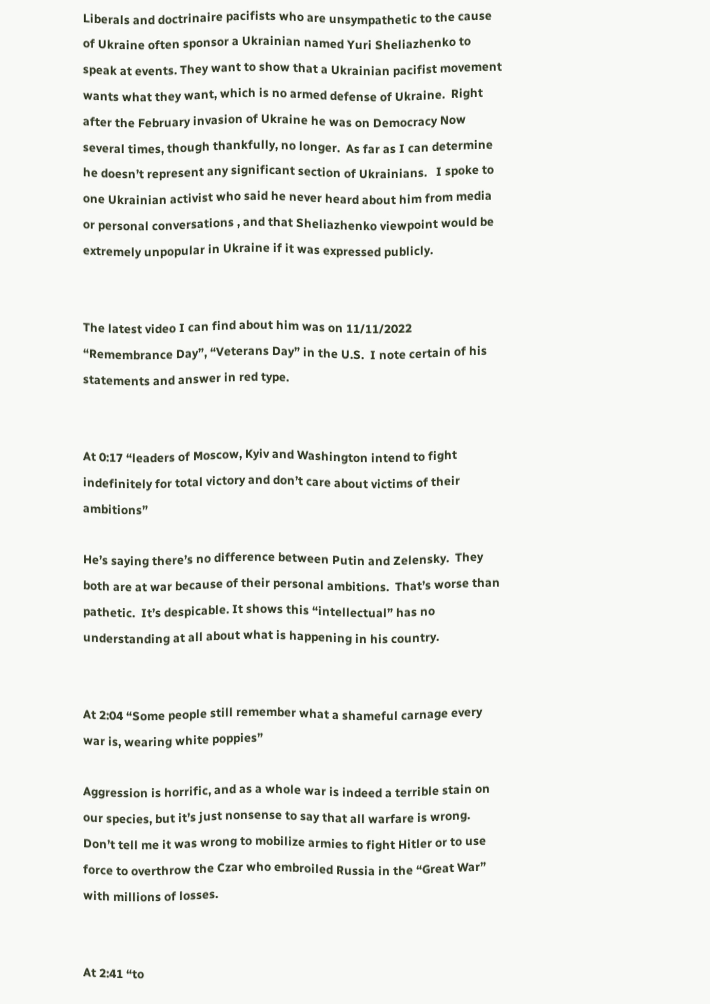Liberals and doctrinaire pacifists who are unsympathetic to the cause of Ukraine often sponsor a Ukrainian named Yuri Sheliazhenko to speak at events. They want to show that a Ukrainian pacifist movement wants what they want, which is no armed defense of Ukraine.  Right after the February invasion of Ukraine he was on Democracy Now several times, though thankfully, no longer.  As far as I can determine he doesn’t represent any significant section of Ukrainians.   I spoke to one Ukrainian activist who said he never heard about him from media or personal conversations , and that Sheliazhenko viewpoint would be extremely unpopular in Ukraine if it was expressed publicly.


The latest video I can find about him was on 11/11/2022  “Remembrance Day”, “Veterans Day” in the U.S.  I note certain of his statements and answer in red type.


At 0:17 “leaders of Moscow, Kyiv and Washington intend to fight indefinitely for total victory and don’t care about victims of their ambitions”

He’s saying there’s no difference between Putin and Zelensky.  They both are at war because of their personal ambitions.  That’s worse than pathetic.  It’s despicable. It shows this “intellectual” has no understanding at all about what is happening in his country.


At 2:04 “Some people still remember what a shameful carnage every war is, wearing white poppies”

Aggression is horrific, and as a whole war is indeed a terrible stain on our species, but it’s just nonsense to say that all warfare is wrong.  Don’t tell me it was wrong to mobilize armies to fight Hitler or to use force to overthrow the Czar who embroiled Russia in the “Great War” with millions of losses.


At 2:41 “to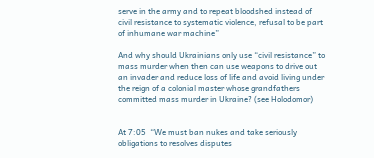serve in the army and to repeat bloodshed instead of civil resistance to systematic violence, refusal to be part of inhumane war machine”

And why should Ukrainians only use “civil resistance” to mass murder when then can use weapons to drive out an invader and reduce loss of life and avoid living under the reign of a colonial master whose grandfathers committed mass murder in Ukraine? (see Holodomor)


At 7:05  “We must ban nukes and take seriously obligations to resolves disputes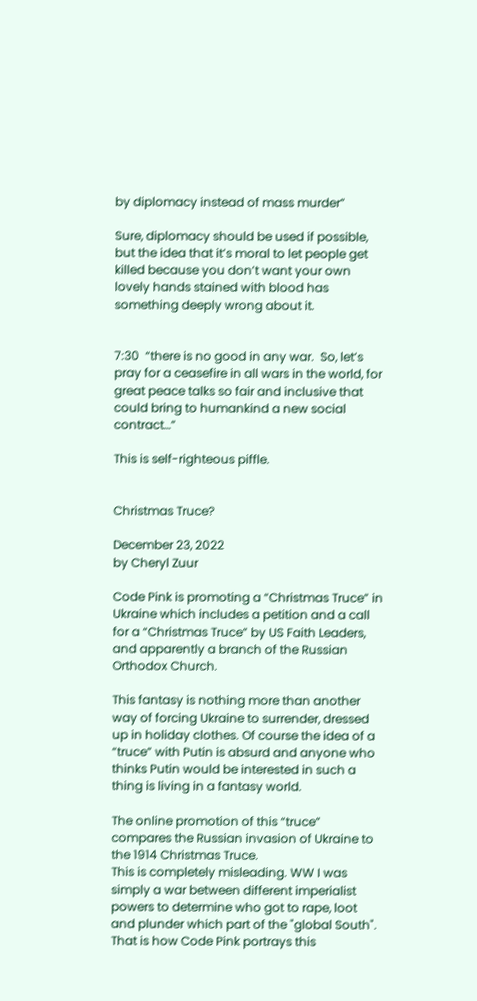by diplomacy instead of mass murder”

Sure, diplomacy should be used if possible, but the idea that it’s moral to let people get killed because you don’t want your own lovely hands stained with blood has something deeply wrong about it.


7:30  “there is no good in any war.  So, let’s pray for a ceasefire in all wars in the world, for great peace talks so fair and inclusive that could bring to humankind a new social contract…”

This is self-righteous piffle.


Christmas Truce?

December 23, 2022
by Cheryl Zuur

Code Pink is promoting a “Christmas Truce” in Ukraine which includes a petition and a call for a “Christmas Truce” by US Faith Leaders, and apparently a branch of the Russian Orthodox Church.

This fantasy is nothing more than another way of forcing Ukraine to surrender, dressed up in holiday clothes. Of course the idea of a “truce” with Putin is absurd and anyone who thinks Putin would be interested in such a thing is living in a fantasy world.

The online promotion of this “truce” compares the Russian invasion of Ukraine to the 1914 Christmas Truce.
This is completely misleading. WW I was simply a war between different imperialist powers to determine who got to rape, loot and plunder which part of the "global South". That is how Code Pink portrays this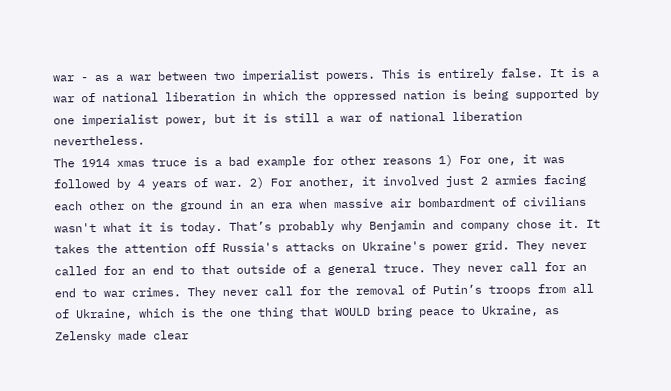war - as a war between two imperialist powers. This is entirely false. It is a war of national liberation in which the oppressed nation is being supported by one imperialist power, but it is still a war of national liberation nevertheless.
The 1914 xmas truce is a bad example for other reasons 1) For one, it was followed by 4 years of war. 2) For another, it involved just 2 armies facing each other on the ground in an era when massive air bombardment of civilians wasn't what it is today. That’s probably why Benjamin and company chose it. It takes the attention off Russia's attacks on Ukraine's power grid. They never called for an end to that outside of a general truce. They never call for an end to war crimes. They never call for the removal of Putin’s troops from all of Ukraine, which is the one thing that WOULD bring peace to Ukraine, as Zelensky made clear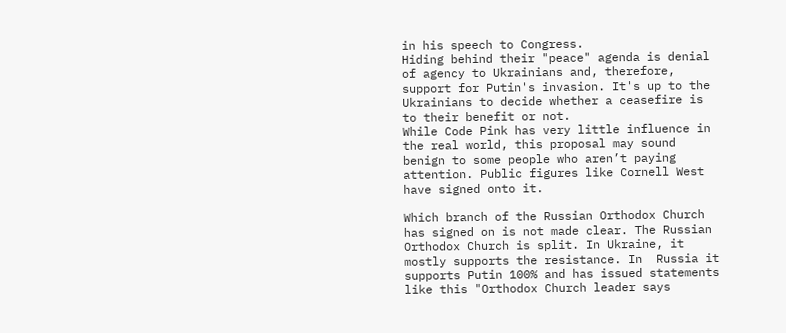in his speech to Congress.
Hiding behind their "peace" agenda is denial of agency to Ukrainians and, therefore, support for Putin's invasion. It's up to the Ukrainians to decide whether a ceasefire is to their benefit or not.
While Code Pink has very little influence in the real world, this proposal may sound benign to some people who aren’t paying attention. Public figures like Cornell West have signed onto it.

Which branch of the Russian Orthodox Church has signed on is not made clear. The Russian Orthodox Church is split. In Ukraine, it mostly supports the resistance. In  Russia it supports Putin 100% and has issued statements like this "Orthodox Church leader says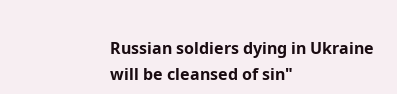Russian soldiers dying in Ukraine will be cleansed of sin"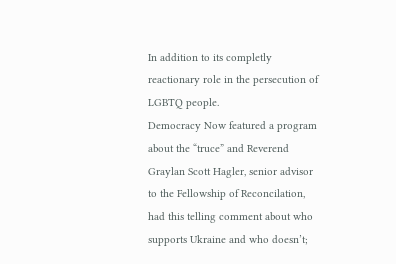In addition to its completly reactionary role in the persecution of LGBTQ people.
Democracy Now featured a program about the “truce” and Reverend Graylan Scott Hagler, senior advisor to the Fellowship of Reconcilation, had this telling comment about who supports Ukraine and who doesn’t;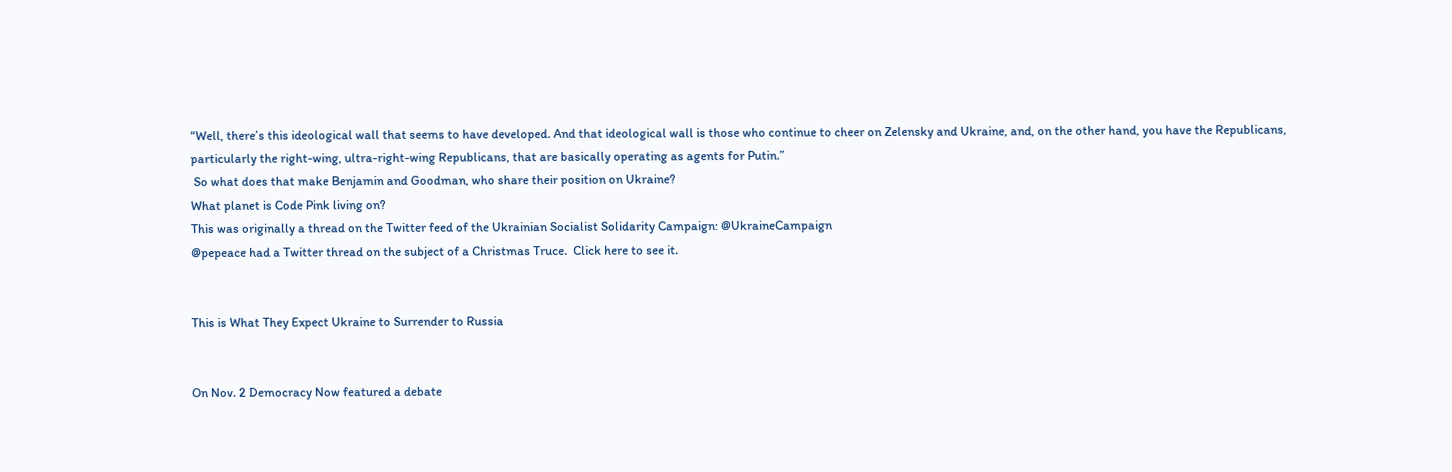“Well, there’s this ideological wall that seems to have developed. And that ideological wall is those who continue to cheer on Zelensky and Ukraine, and, on the other hand, you have the Republicans, particularly the right-wing, ultra-right-wing Republicans, that are basically operating as agents for Putin.”
 So what does that make Benjamin and Goodman, who share their position on Ukraine?
What planet is Code Pink living on?
This was originally a thread on the Twitter feed of the Ukrainian Socialist Solidarity Campaign: @UkraineCampaign
@pepeace had a Twitter thread on the subject of a Christmas Truce.  Click here to see it.


This is What They Expect Ukraine to Surrender to Russia


On Nov. 2 Democracy Now featured a debate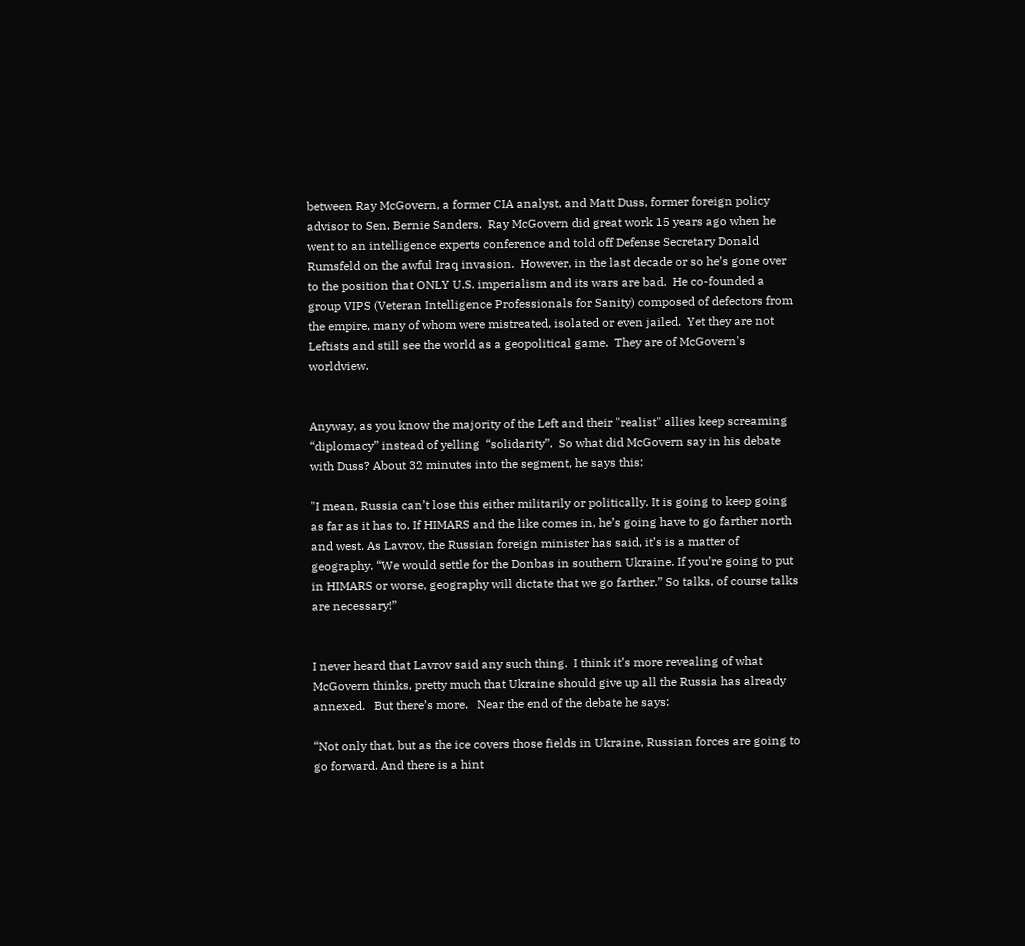between Ray McGovern, a former CIA analyst, and Matt Duss, former foreign policy advisor to Sen. Bernie Sanders.  Ray McGovern did great work 15 years ago when he went to an intelligence experts conference and told off Defense Secretary Donald Rumsfeld on the awful Iraq invasion.  However, in the last decade or so he’s gone over to the position that ONLY U.S. imperialism and its wars are bad.  He co-founded a group VIPS (Veteran Intelligence Professionals for Sanity) composed of defectors from the empire, many of whom were mistreated, isolated or even jailed.  Yet they are not Leftists and still see the world as a geopolitical game.  They are of McGovern's worldview.


Anyway, as you know the majority of the Left and their "realist" allies keep screaming “diplomacy” instead of yelling  “solidarity”.  So what did McGovern say in his debate with Duss? About 32 minutes into the segment, he says this:

"I mean, Russia can’t lose this either militarily or politically. It is going to keep going as far as it has to. If HIMARS and the like comes in, he’s going have to go farther north and west. As Lavrov, the Russian foreign minister has said, it’s is a matter of geography. “We would settle for the Donbas in southern Ukraine. If you’re going to put in HIMARS or worse, geography will dictate that we go farther.” So talks, of course talks are necessary!”


I never heard that Lavrov said any such thing.  I think it’s more revealing of what McGovern thinks, pretty much that Ukraine should give up all the Russia has already annexed.   But there’s more.   Near the end of the debate he says:

“Not only that, but as the ice covers those fields in Ukraine, Russian forces are going to go forward. And there is a hint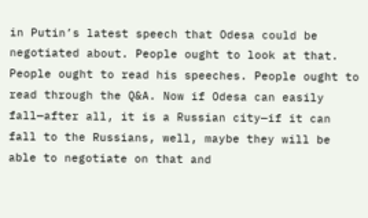in Putin’s latest speech that Odesa could be negotiated about. People ought to look at that. People ought to read his speeches. People ought to read through the Q&A. Now if Odesa can easily fall—after all, it is a Russian city—if it can fall to the Russians, well, maybe they will be able to negotiate on that and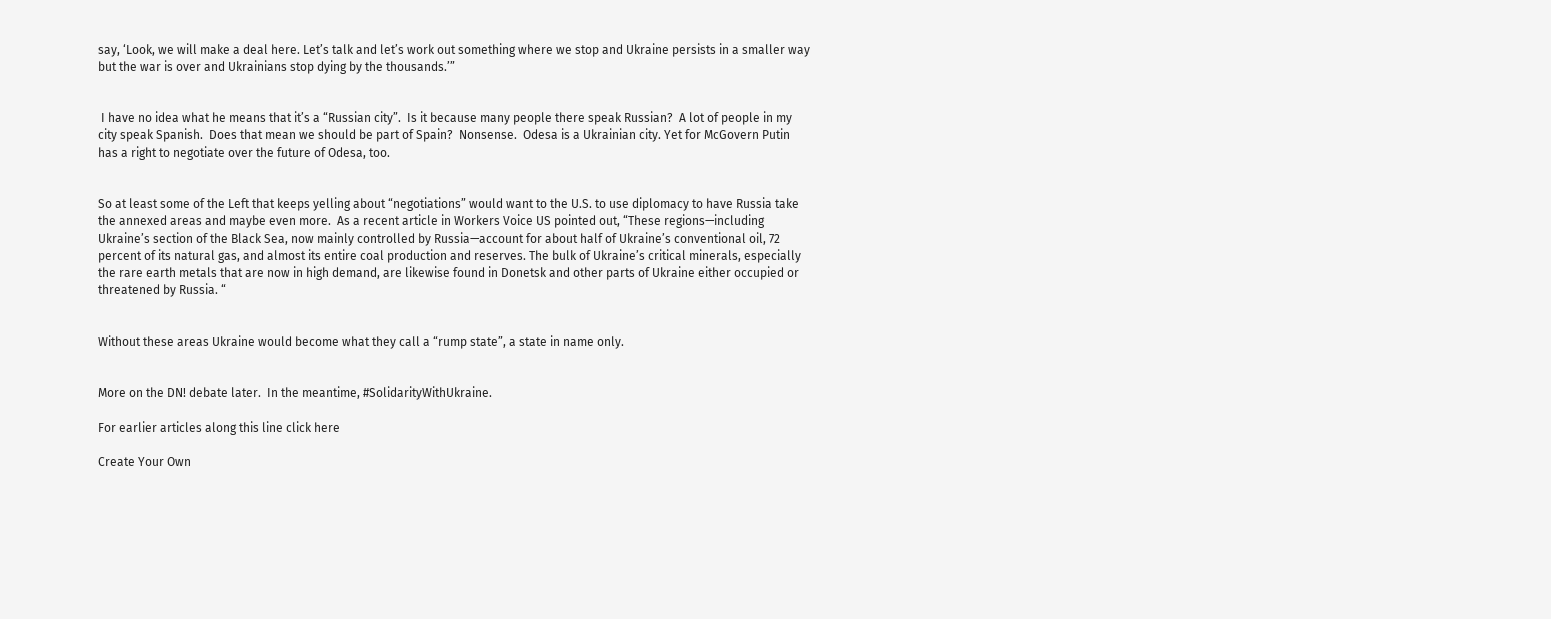say, ‘Look, we will make a deal here. Let’s talk and let’s work out something where we stop and Ukraine persists in a smaller way but the war is over and Ukrainians stop dying by the thousands.’”


 I have no idea what he means that it’s a “Russian city”.  Is it because many people there speak Russian?  A lot of people in my city speak Spanish.  Does that mean we should be part of Spain?  Nonsense.  Odesa is a Ukrainian city. Yet for McGovern Putin has a right to negotiate over the future of Odesa, too.


So at least some of the Left that keeps yelling about “negotiations” would want to the U.S. to use diplomacy to have Russia take the annexed areas and maybe even more.  As a recent article in Workers Voice US pointed out, “These regions—including Ukraine’s section of the Black Sea, now mainly controlled by Russia—account for about half of Ukraine’s conventional oil, 72 percent of its natural gas, and almost its entire coal production and reserves. The bulk of Ukraine’s critical minerals, especially the rare earth metals that are now in high demand, are likewise found in Donetsk and other parts of Ukraine either occupied or threatened by Russia. “


Without these areas Ukraine would become what they call a “rump state”, a state in name only.


More on the DN! debate later.  In the meantime, #SolidarityWithUkraine.

For earlier articles along this line click here

Create Your Own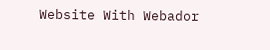Website With Webador